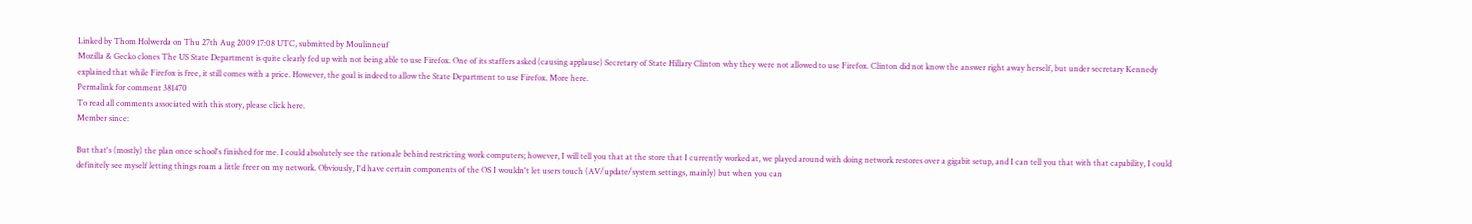Linked by Thom Holwerda on Thu 27th Aug 2009 17:08 UTC, submitted by Moulinneuf
Mozilla & Gecko clones The US State Department is quite clearly fed up with not being able to use Firefox. One of its staffers asked (causing applause) Secretary of State Hillary Clinton why they were not allowed to use Firefox. Clinton did not know the answer right away herself, but under secretary Kennedy explained that while Firefox is free, it still comes with a price. However, the goal is indeed to allow the State Department to use Firefox. More here.
Permalink for comment 381470
To read all comments associated with this story, please click here.
Member since:

But that's (mostly) the plan once school's finished for me. I could absolutely see the rationale behind restricting work computers; however, I will tell you that at the store that I currently worked at, we played around with doing network restores over a gigabit setup, and I can tell you that with that capability, I could definitely see myself letting things roam a little freer on my network. Obviously, I'd have certain components of the OS I wouldn't let users touch (AV/update/system settings, mainly) but when you can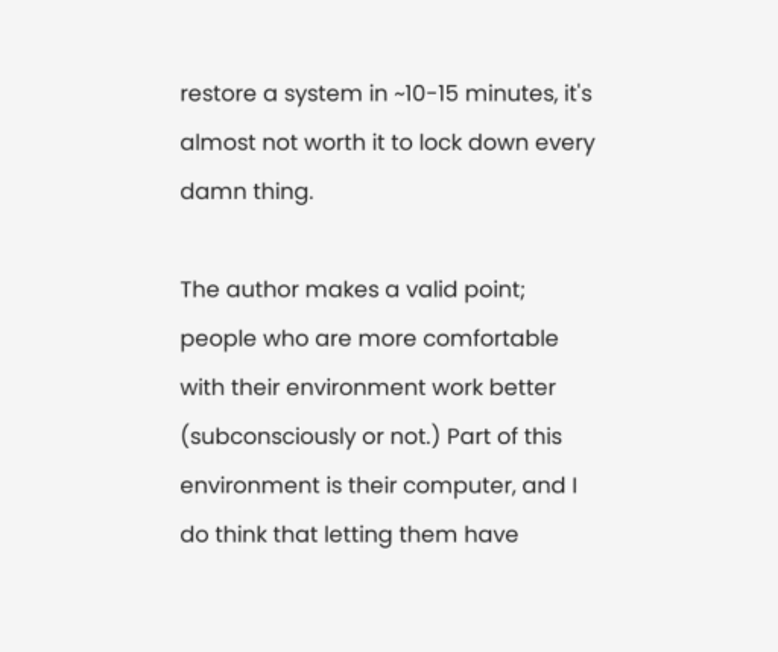restore a system in ~10-15 minutes, it's almost not worth it to lock down every damn thing.

The author makes a valid point; people who are more comfortable with their environment work better (subconsciously or not.) Part of this environment is their computer, and I do think that letting them have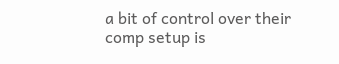a bit of control over their comp setup is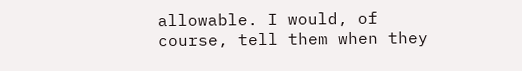allowable. I would, of course, tell them when they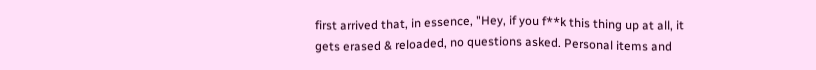first arrived that, in essence, "Hey, if you f**k this thing up at all, it gets erased & reloaded, no questions asked. Personal items and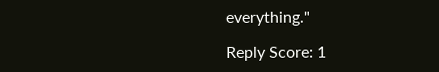everything."

Reply Score: 1